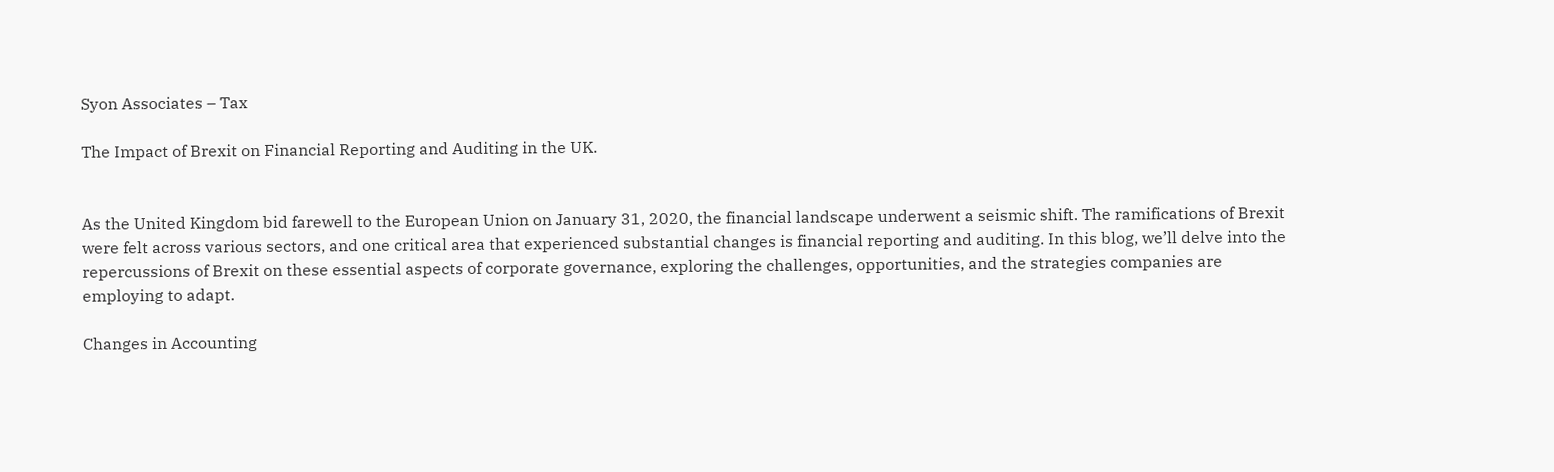Syon Associates – Tax

The Impact of Brexit on Financial Reporting and Auditing in the UK.


As the United Kingdom bid farewell to the European Union on January 31, 2020, the financial landscape underwent a seismic shift. The ramifications of Brexit were felt across various sectors, and one critical area that experienced substantial changes is financial reporting and auditing. In this blog, we’ll delve into the repercussions of Brexit on these essential aspects of corporate governance, exploring the challenges, opportunities, and the strategies companies are employing to adapt.

Changes in Accounting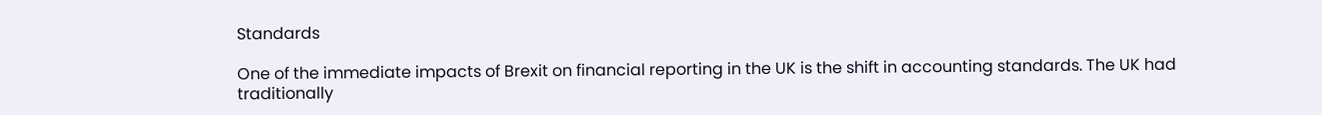Standards

One of the immediate impacts of Brexit on financial reporting in the UK is the shift in accounting standards. The UK had traditionally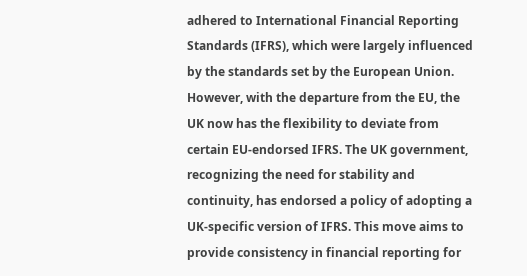adhered to International Financial Reporting Standards (IFRS), which were largely influenced by the standards set by the European Union. However, with the departure from the EU, the UK now has the flexibility to deviate from certain EU-endorsed IFRS. The UK government, recognizing the need for stability and continuity, has endorsed a policy of adopting a UK-specific version of IFRS. This move aims to provide consistency in financial reporting for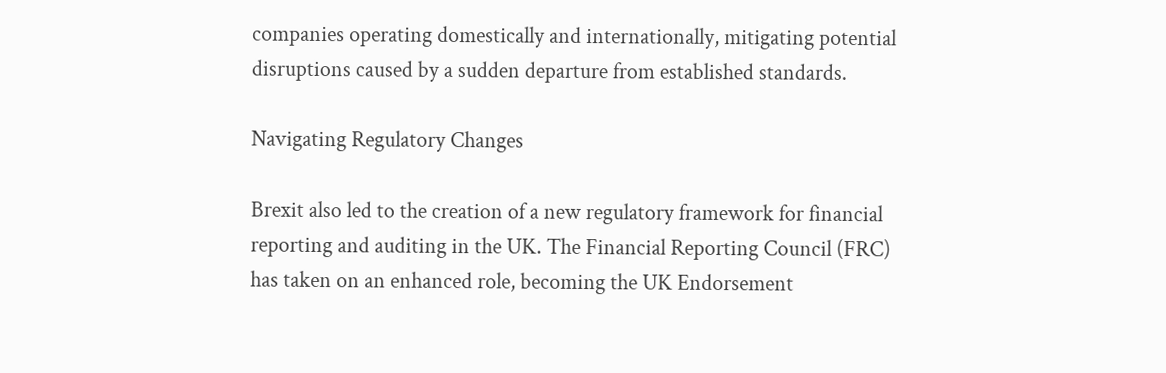companies operating domestically and internationally, mitigating potential disruptions caused by a sudden departure from established standards.

Navigating Regulatory Changes

Brexit also led to the creation of a new regulatory framework for financial reporting and auditing in the UK. The Financial Reporting Council (FRC) has taken on an enhanced role, becoming the UK Endorsement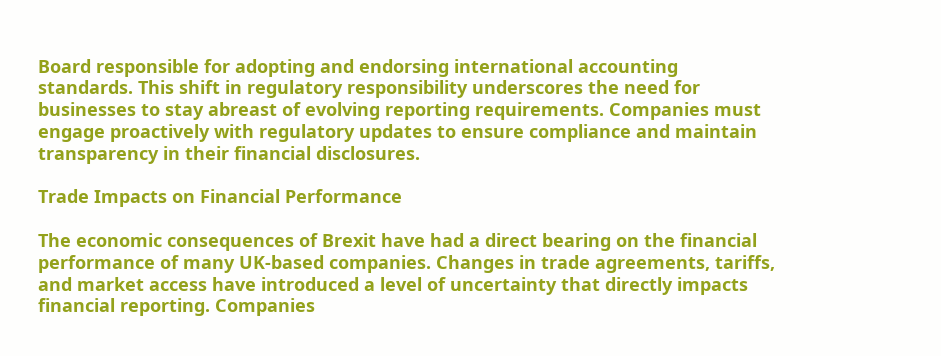Board responsible for adopting and endorsing international accounting standards. This shift in regulatory responsibility underscores the need for businesses to stay abreast of evolving reporting requirements. Companies must engage proactively with regulatory updates to ensure compliance and maintain transparency in their financial disclosures.

Trade Impacts on Financial Performance

The economic consequences of Brexit have had a direct bearing on the financial performance of many UK-based companies. Changes in trade agreements, tariffs, and market access have introduced a level of uncertainty that directly impacts financial reporting. Companies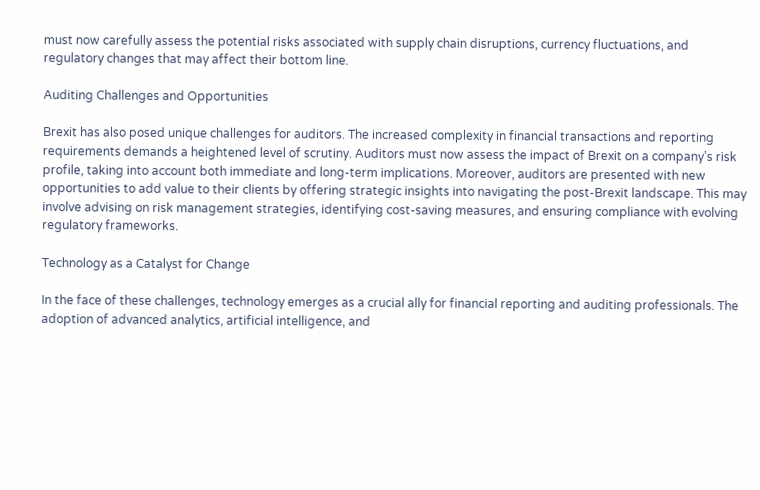must now carefully assess the potential risks associated with supply chain disruptions, currency fluctuations, and regulatory changes that may affect their bottom line.

Auditing Challenges and Opportunities

Brexit has also posed unique challenges for auditors. The increased complexity in financial transactions and reporting requirements demands a heightened level of scrutiny. Auditors must now assess the impact of Brexit on a company’s risk profile, taking into account both immediate and long-term implications. Moreover, auditors are presented with new opportunities to add value to their clients by offering strategic insights into navigating the post-Brexit landscape. This may involve advising on risk management strategies, identifying cost-saving measures, and ensuring compliance with evolving regulatory frameworks.

Technology as a Catalyst for Change

In the face of these challenges, technology emerges as a crucial ally for financial reporting and auditing professionals. The adoption of advanced analytics, artificial intelligence, and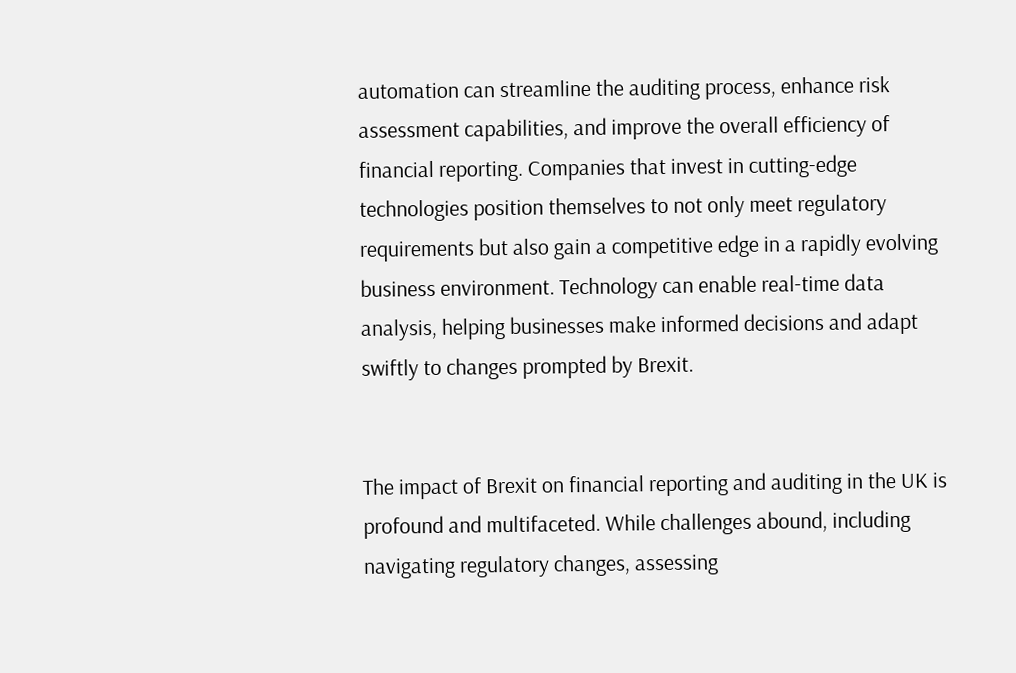automation can streamline the auditing process, enhance risk assessment capabilities, and improve the overall efficiency of financial reporting. Companies that invest in cutting-edge technologies position themselves to not only meet regulatory requirements but also gain a competitive edge in a rapidly evolving business environment. Technology can enable real-time data analysis, helping businesses make informed decisions and adapt swiftly to changes prompted by Brexit.


The impact of Brexit on financial reporting and auditing in the UK is profound and multifaceted. While challenges abound, including navigating regulatory changes, assessing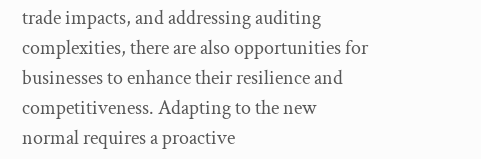trade impacts, and addressing auditing complexities, there are also opportunities for businesses to enhance their resilience and competitiveness. Adapting to the new normal requires a proactive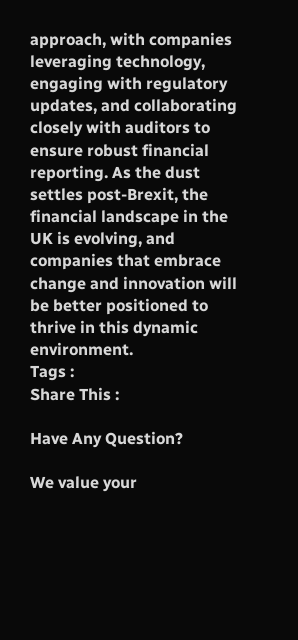approach, with companies leveraging technology, engaging with regulatory updates, and collaborating closely with auditors to ensure robust financial reporting. As the dust settles post-Brexit, the financial landscape in the UK is evolving, and companies that embrace change and innovation will be better positioned to thrive in this dynamic environment.
Tags :
Share This :

Have Any Question?

We value your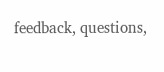feedback, questions,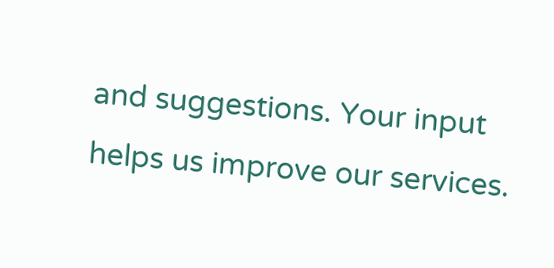and suggestions. Your input helps us improve our services.